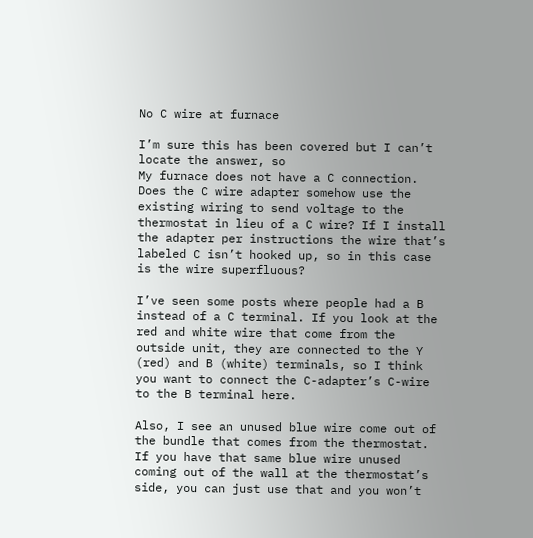No C wire at furnace

I’m sure this has been covered but I can’t locate the answer, so
My furnace does not have a C connection. Does the C wire adapter somehow use the existing wiring to send voltage to the thermostat in lieu of a C wire? If I install the adapter per instructions the wire that’s labeled C isn’t hooked up, so in this case is the wire superfluous?

I’ve seen some posts where people had a B instead of a C terminal. If you look at the red and white wire that come from the outside unit, they are connected to the Y (red) and B (white) terminals, so I think you want to connect the C-adapter’s C-wire to the B terminal here.

Also, I see an unused blue wire come out of the bundle that comes from the thermostat. If you have that same blue wire unused coming out of the wall at the thermostat’s side, you can just use that and you won’t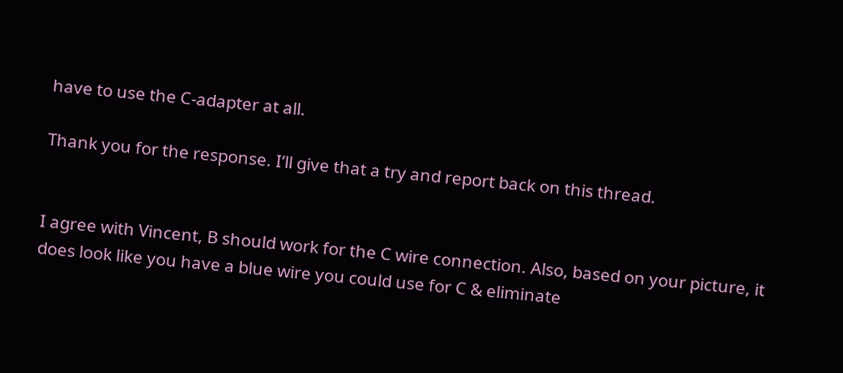have to use the C-adapter at all.

Thank you for the response. I’ll give that a try and report back on this thread.


I agree with Vincent, B should work for the C wire connection. Also, based on your picture, it does look like you have a blue wire you could use for C & eliminate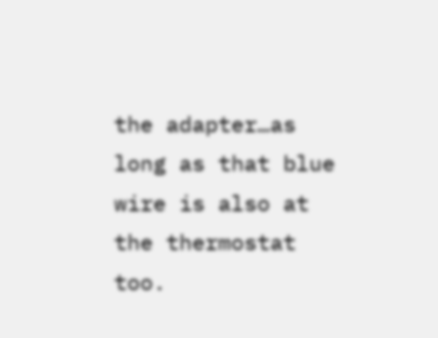the adapter…as long as that blue wire is also at the thermostat too.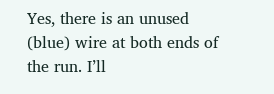Yes, there is an unused (blue) wire at both ends of the run. I’ll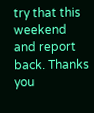try that this weekend and report back. Thanks you